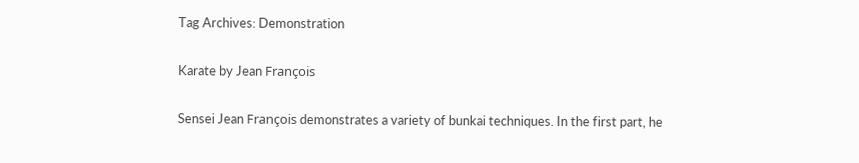Tag Archives: Demonstration

Karate by Jean François

Sensei Jean François demonstrates a variety of bunkai techniques. In the first part, he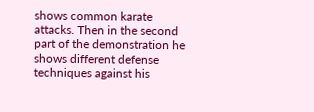shows common karate attacks. Then in the second part of the demonstration he shows different defense techniques against his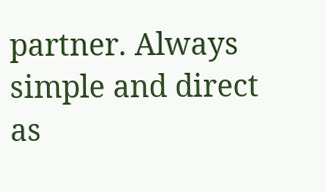partner. Always simple and direct as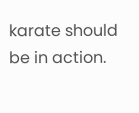karate should be in action.